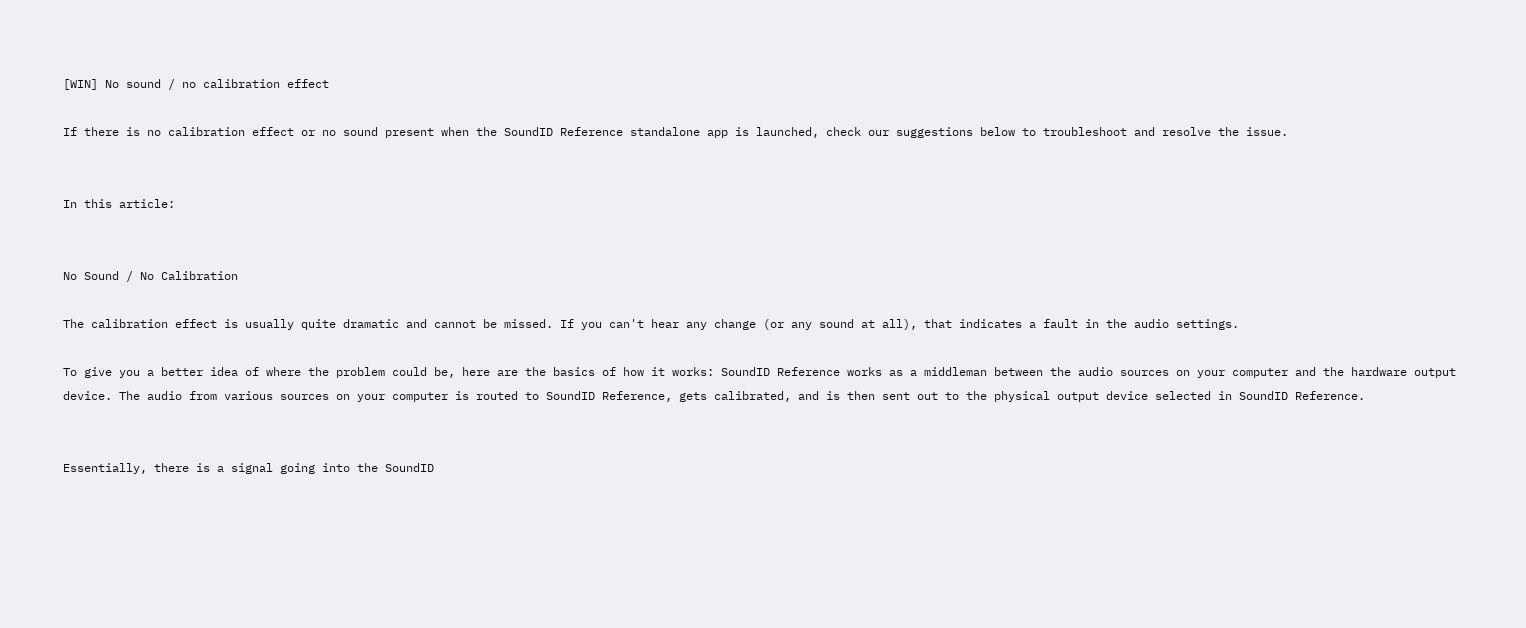[WIN] No sound / no calibration effect

If there is no calibration effect or no sound present when the SoundID Reference standalone app is launched, check our suggestions below to troubleshoot and resolve the issue.


In this article:


No Sound / No Calibration

The calibration effect is usually quite dramatic and cannot be missed. If you can't hear any change (or any sound at all), that indicates a fault in the audio settings.

To give you a better idea of where the problem could be, here are the basics of how it works: SoundID Reference works as a middleman between the audio sources on your computer and the hardware output device. The audio from various sources on your computer is routed to SoundID Reference, gets calibrated, and is then sent out to the physical output device selected in SoundID Reference.


Essentially, there is a signal going into the SoundID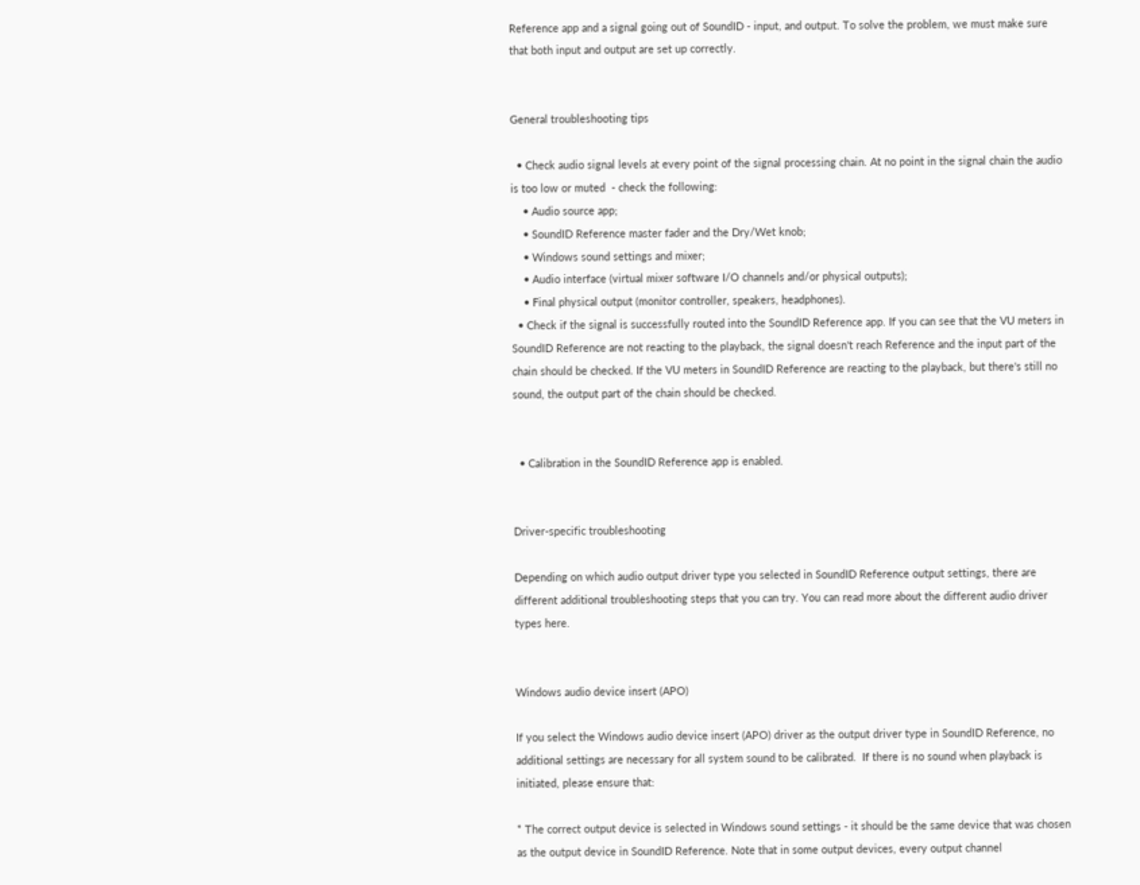Reference app and a signal going out of SoundID - input, and output. To solve the problem, we must make sure that both input and output are set up correctly.


General troubleshooting tips

  • Check audio signal levels at every point of the signal processing chain. At no point in the signal chain the audio is too low or muted  - check the following:
    • Audio source app;
    • SoundID Reference master fader and the Dry/Wet knob;
    • Windows sound settings and mixer;
    • Audio interface (virtual mixer software I/O channels and/or physical outputs);
    • Final physical output (monitor controller, speakers, headphones).
  • Check if the signal is successfully routed into the SoundID Reference app. If you can see that the VU meters in SoundID Reference are not reacting to the playback, the signal doesn't reach Reference and the input part of the chain should be checked. If the VU meters in SoundID Reference are reacting to the playback, but there's still no sound, the output part of the chain should be checked.


  • Calibration in the SoundID Reference app is enabled.


Driver-specific troubleshooting

Depending on which audio output driver type you selected in SoundID Reference output settings, there are different additional troubleshooting steps that you can try. You can read more about the different audio driver types here.


Windows audio device insert (APO)

If you select the Windows audio device insert (APO) driver as the output driver type in SoundID Reference, no additional settings are necessary for all system sound to be calibrated.  If there is no sound when playback is initiated, please ensure that:

* The correct output device is selected in Windows sound settings - it should be the same device that was chosen as the output device in SoundID Reference. Note that in some output devices, every output channel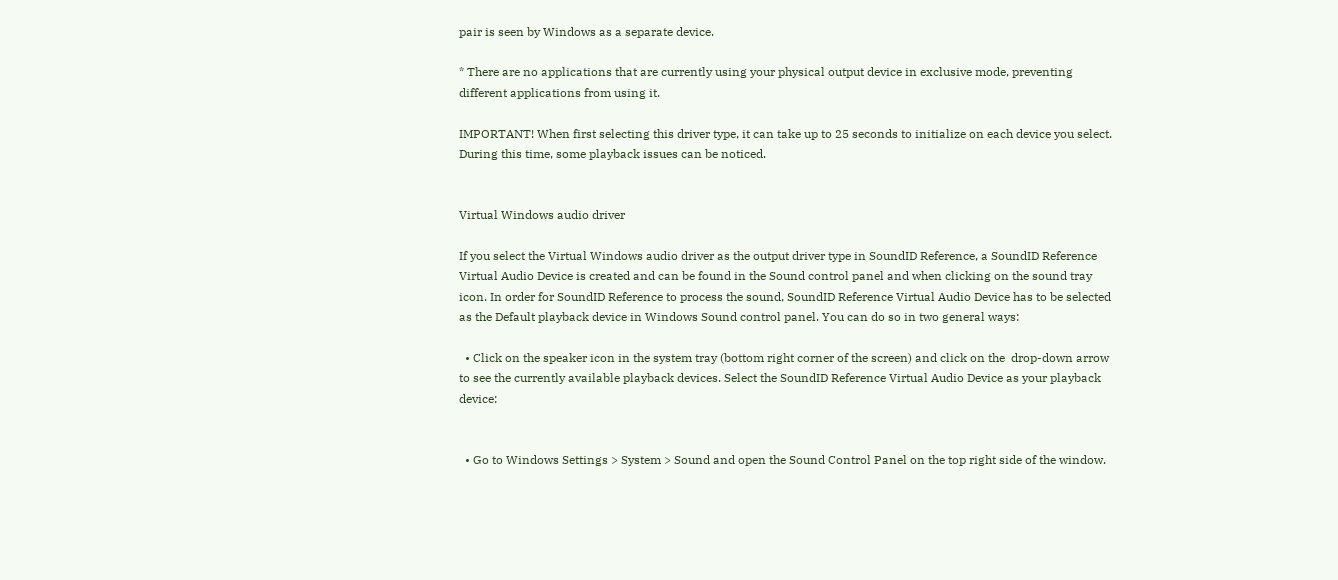pair is seen by Windows as a separate device.

* There are no applications that are currently using your physical output device in exclusive mode, preventing different applications from using it.

IMPORTANT! When first selecting this driver type, it can take up to 25 seconds to initialize on each device you select. During this time, some playback issues can be noticed.


Virtual Windows audio driver

If you select the Virtual Windows audio driver as the output driver type in SoundID Reference, a SoundID Reference Virtual Audio Device is created and can be found in the Sound control panel and when clicking on the sound tray icon. In order for SoundID Reference to process the sound, SoundID Reference Virtual Audio Device has to be selected as the Default playback device in Windows Sound control panel. You can do so in two general ways:

  • Click on the speaker icon in the system tray (bottom right corner of the screen) and click on the  drop-down arrow to see the currently available playback devices. Select the SoundID Reference Virtual Audio Device as your playback device:


  • Go to Windows Settings > System > Sound and open the Sound Control Panel on the top right side of the window.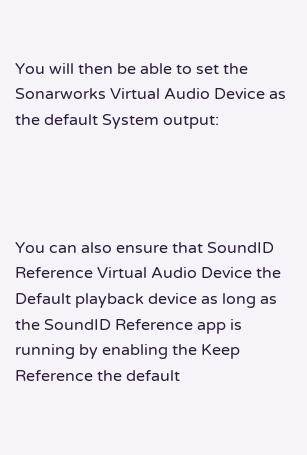You will then be able to set the Sonarworks Virtual Audio Device as the default System output:




You can also ensure that SoundID Reference Virtual Audio Device the Default playback device as long as the SoundID Reference app is running by enabling the Keep Reference the default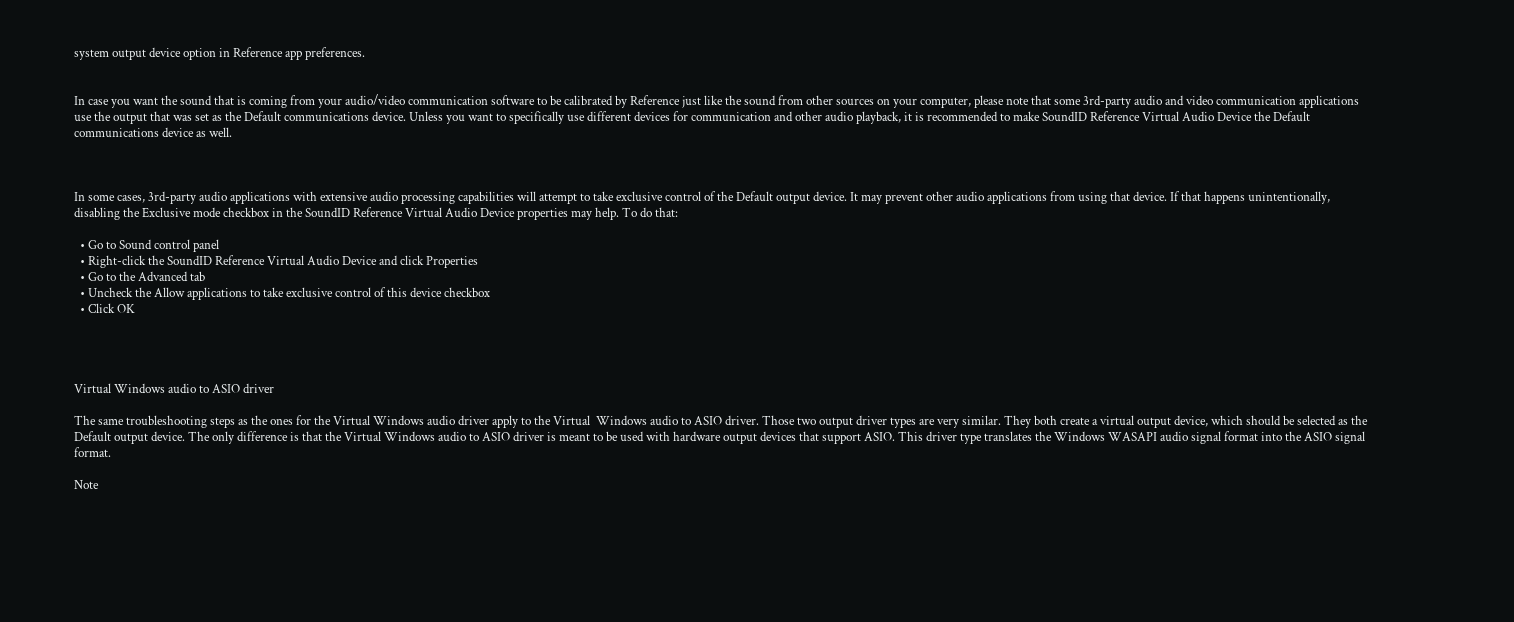system output device option in Reference app preferences.


In case you want the sound that is coming from your audio/video communication software to be calibrated by Reference just like the sound from other sources on your computer, please note that some 3rd-party audio and video communication applications use the output that was set as the Default communications device. Unless you want to specifically use different devices for communication and other audio playback, it is recommended to make SoundID Reference Virtual Audio Device the Default communications device as well.



In some cases, 3rd-party audio applications with extensive audio processing capabilities will attempt to take exclusive control of the Default output device. It may prevent other audio applications from using that device. If that happens unintentionally, disabling the Exclusive mode checkbox in the SoundID Reference Virtual Audio Device properties may help. To do that:

  • Go to Sound control panel
  • Right-click the SoundID Reference Virtual Audio Device and click Properties
  • Go to the Advanced tab
  • Uncheck the Allow applications to take exclusive control of this device checkbox
  • Click OK




Virtual Windows audio to ASIO driver

The same troubleshooting steps as the ones for the Virtual Windows audio driver apply to the Virtual  Windows audio to ASIO driver. Those two output driver types are very similar. They both create a virtual output device, which should be selected as the Default output device. The only difference is that the Virtual Windows audio to ASIO driver is meant to be used with hardware output devices that support ASIO. This driver type translates the Windows WASAPI audio signal format into the ASIO signal format.

Note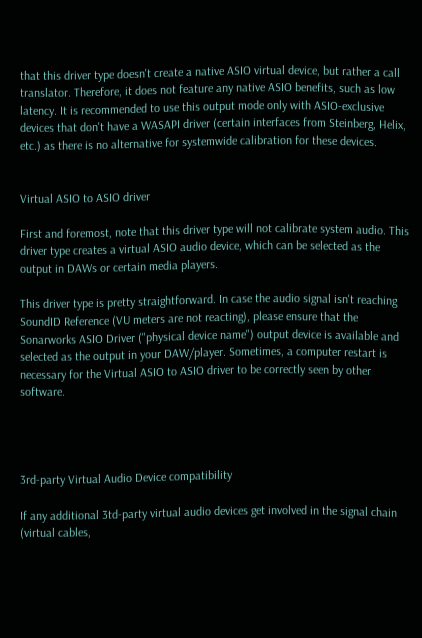that this driver type doesn't create a native ASIO virtual device, but rather a call translator. Therefore, it does not feature any native ASIO benefits, such as low latency. It is recommended to use this output mode only with ASIO-exclusive devices that don't have a WASAPI driver (certain interfaces from Steinberg, Helix, etc.) as there is no alternative for systemwide calibration for these devices.


Virtual ASIO to ASIO driver

First and foremost, note that this driver type will not calibrate system audio. This driver type creates a virtual ASIO audio device, which can be selected as the output in DAWs or certain media players.

This driver type is pretty straightforward. In case the audio signal isn't reaching SoundID Reference (VU meters are not reacting), please ensure that the Sonarworks ASIO Driver ("physical device name") output device is available and selected as the output in your DAW/player. Sometimes, a computer restart is necessary for the Virtual ASIO to ASIO driver to be correctly seen by other software.




3rd-party Virtual Audio Device compatibility

If any additional 3td-party virtual audio devices get involved in the signal chain (virtual cables,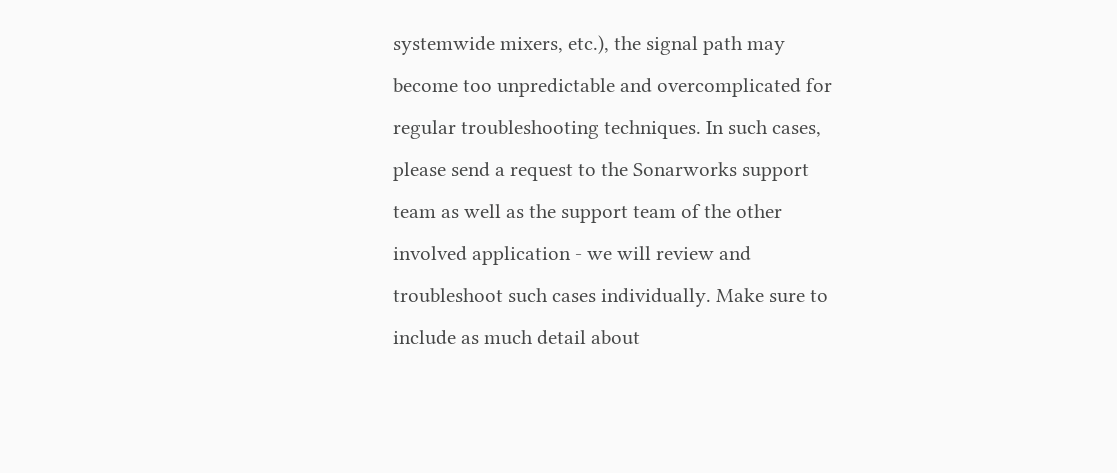systemwide mixers, etc.), the signal path may become too unpredictable and overcomplicated for regular troubleshooting techniques. In such cases, please send a request to the Sonarworks support team as well as the support team of the other involved application - we will review and troubleshoot such cases individually. Make sure to include as much detail about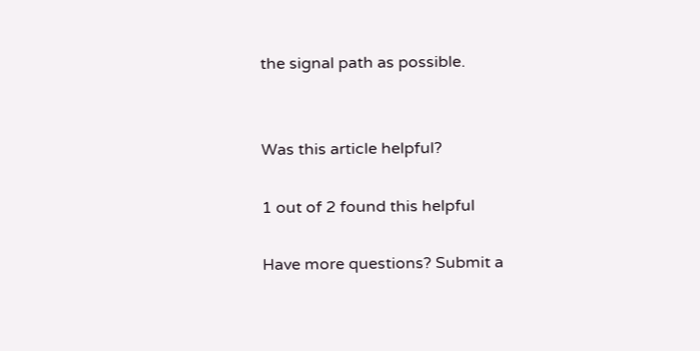the signal path as possible.


Was this article helpful?

1 out of 2 found this helpful

Have more questions? Submit a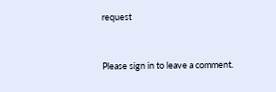request


Please sign in to leave a comment.